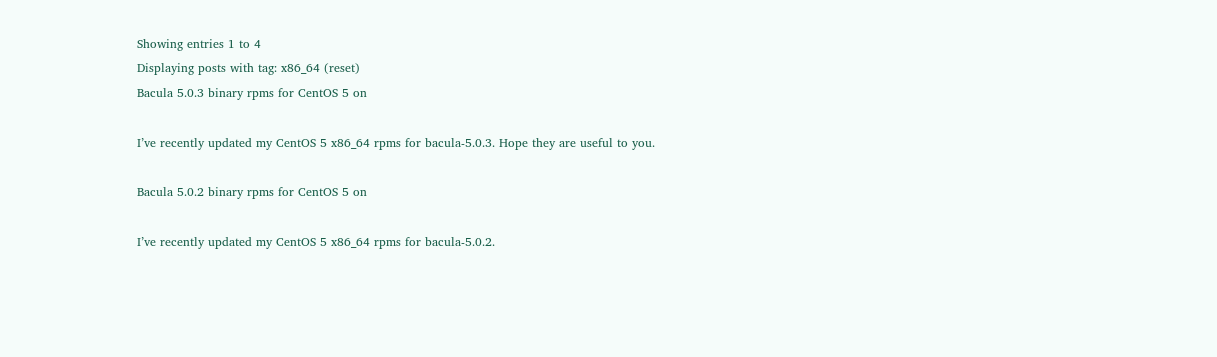Showing entries 1 to 4
Displaying posts with tag: x86_64 (reset)
Bacula 5.0.3 binary rpms for CentOS 5 on

I’ve recently updated my CentOS 5 x86_64 rpms for bacula-5.0.3. Hope they are useful to you.

Bacula 5.0.2 binary rpms for CentOS 5 on

I’ve recently updated my CentOS 5 x86_64 rpms for bacula-5.0.2.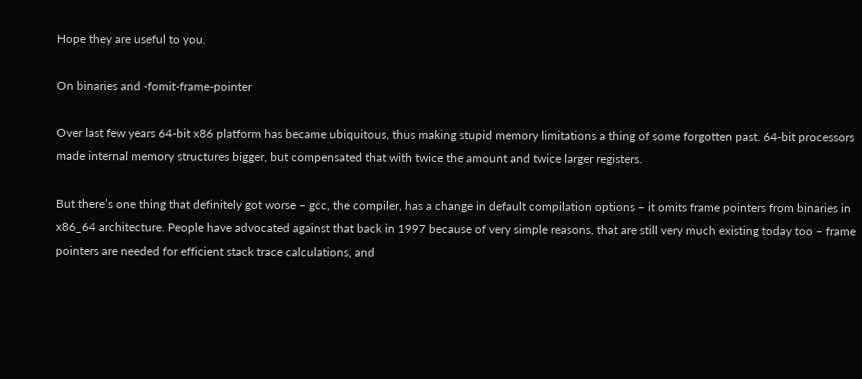Hope they are useful to you.

On binaries and -fomit-frame-pointer

Over last few years 64-bit x86 platform has became ubiquitous, thus making stupid memory limitations a thing of some forgotten past. 64-bit processors made internal memory structures bigger, but compensated that with twice the amount and twice larger registers.

But there’s one thing that definitely got worse – gcc, the compiler, has a change in default compilation options – it omits frame pointers from binaries in x86_64 architecture. People have advocated against that back in 1997 because of very simple reasons, that are still very much existing today too – frame pointers are needed for efficient stack trace calculations, and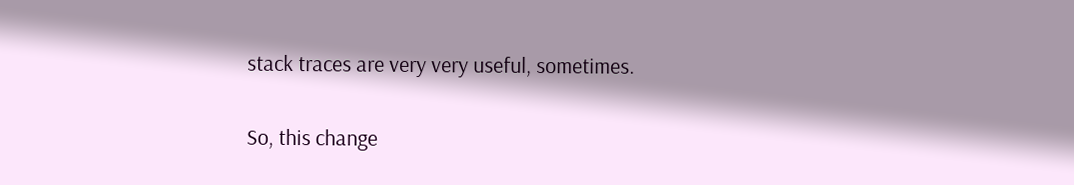stack traces are very very useful, sometimes.

So, this change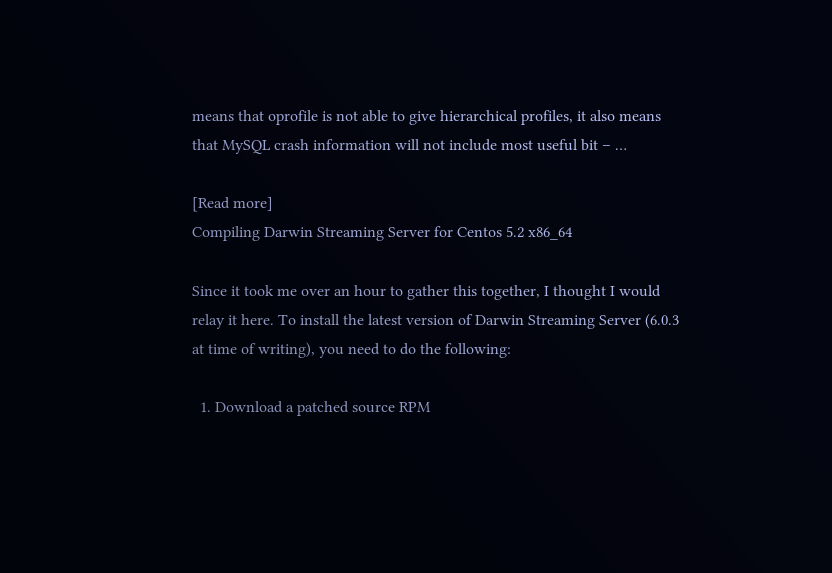means that oprofile is not able to give hierarchical profiles, it also means that MySQL crash information will not include most useful bit – …

[Read more]
Compiling Darwin Streaming Server for Centos 5.2 x86_64

Since it took me over an hour to gather this together, I thought I would relay it here. To install the latest version of Darwin Streaming Server (6.0.3 at time of writing), you need to do the following:

  1. Download a patched source RPM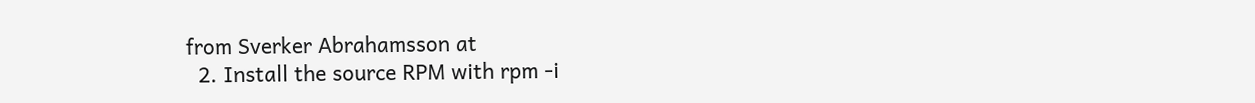from Sverker Abrahamsson at
  2. Install the source RPM with rpm -i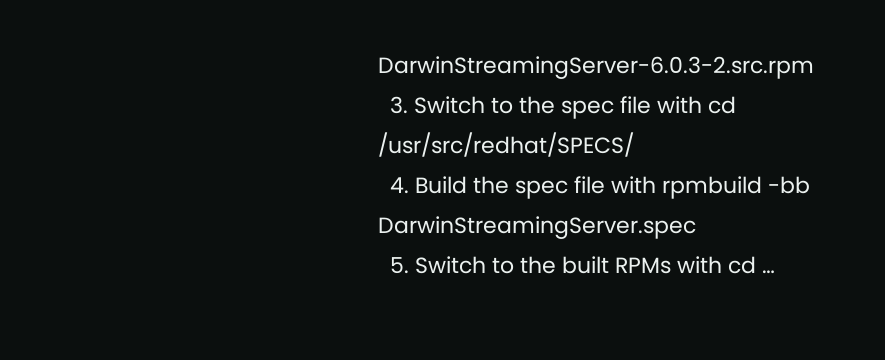DarwinStreamingServer-6.0.3-2.src.rpm
  3. Switch to the spec file with cd /usr/src/redhat/SPECS/
  4. Build the spec file with rpmbuild -bb DarwinStreamingServer.spec
  5. Switch to the built RPMs with cd …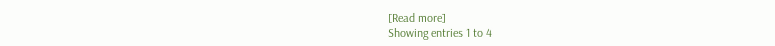[Read more]
Showing entries 1 to 4